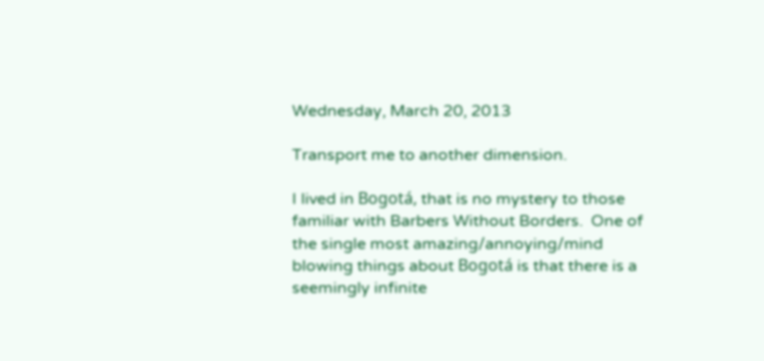Wednesday, March 20, 2013

Transport me to another dimension.

I lived in Bogotá, that is no mystery to those familiar with Barbers Without Borders.  One of the single most amazing/annoying/mind blowing things about Bogotá is that there is a seemingly infinite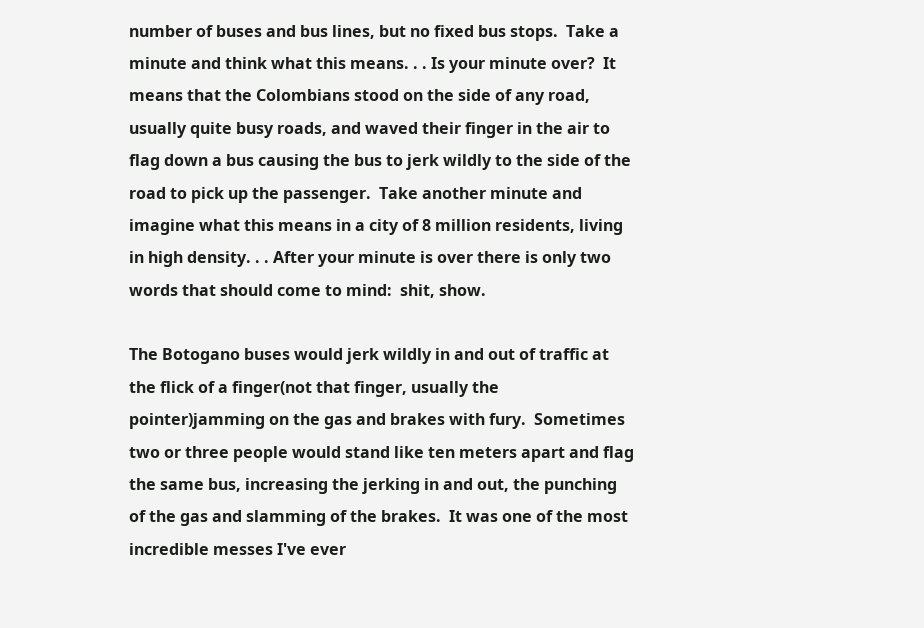number of buses and bus lines, but no fixed bus stops.  Take a minute and think what this means. . . Is your minute over?  It means that the Colombians stood on the side of any road, usually quite busy roads, and waved their finger in the air to flag down a bus causing the bus to jerk wildly to the side of the road to pick up the passenger.  Take another minute and imagine what this means in a city of 8 million residents, living in high density. . . After your minute is over there is only two words that should come to mind:  shit, show.

The Botogano buses would jerk wildly in and out of traffic at the flick of a finger(not that finger, usually the pointer)jamming on the gas and brakes with fury.  Sometimes two or three people would stand like ten meters apart and flag the same bus, increasing the jerking in and out, the punching of the gas and slamming of the brakes.  It was one of the most incredible messes I've ever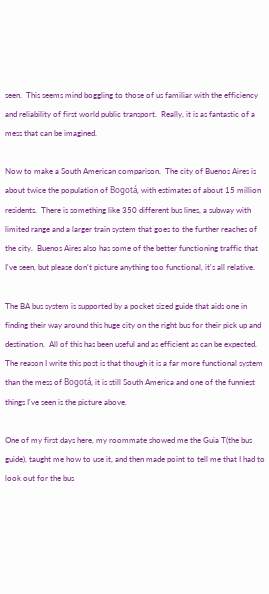seen.  This seems mind boggling to those of us familiar with the efficiency and reliability of first world public transport.  Really, it is as fantastic of a mess that can be imagined.

Now to make a South American comparison.  The city of Buenos Aires is about twice the population of Bogotá, with estimates of about 15 million residents.  There is something like 350 different bus lines, a subway with limited range and a larger train system that goes to the further reaches of the city.  Buenos Aires also has some of the better functioning traffic that I've seen, but please don't picture anything too functional, it's all relative.

The BA bus system is supported by a pocket sized guide that aids one in finding their way around this huge city on the right bus for their pick up and destination.  All of this has been useful and as efficient as can be expected.  The reason I write this post is that though it is a far more functional system than the mess of Bogotá, it is still South America and one of the funniest things I've seen is the picture above.

One of my first days here, my roommate showed me the Guia T(the bus guide), taught me how to use it, and then made point to tell me that I had to look out for the bus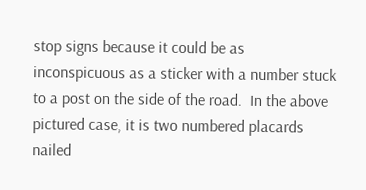stop signs because it could be as inconspicuous as a sticker with a number stuck to a post on the side of the road.  In the above pictured case, it is two numbered placards nailed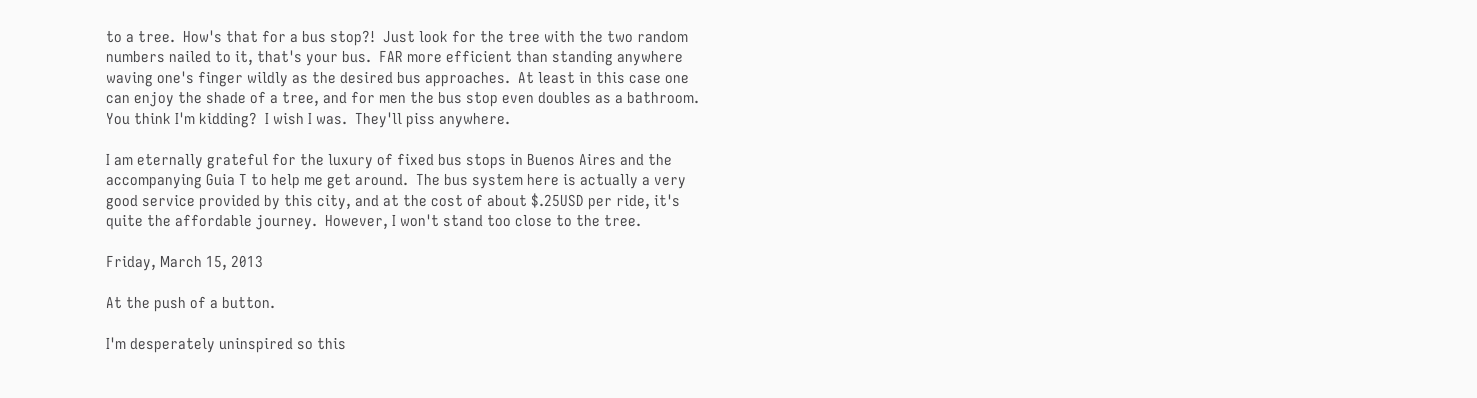to a tree.  How's that for a bus stop?!  Just look for the tree with the two random numbers nailed to it, that's your bus.  FAR more efficient than standing anywhere waving one's finger wildly as the desired bus approaches.  At least in this case one can enjoy the shade of a tree, and for men the bus stop even doubles as a bathroom.  You think I'm kidding?  I wish I was.  They'll piss anywhere.

I am eternally grateful for the luxury of fixed bus stops in Buenos Aires and the accompanying Guia T to help me get around.  The bus system here is actually a very good service provided by this city, and at the cost of about $.25USD per ride, it's quite the affordable journey.  However, I won't stand too close to the tree.

Friday, March 15, 2013

At the push of a button.

I'm desperately uninspired so this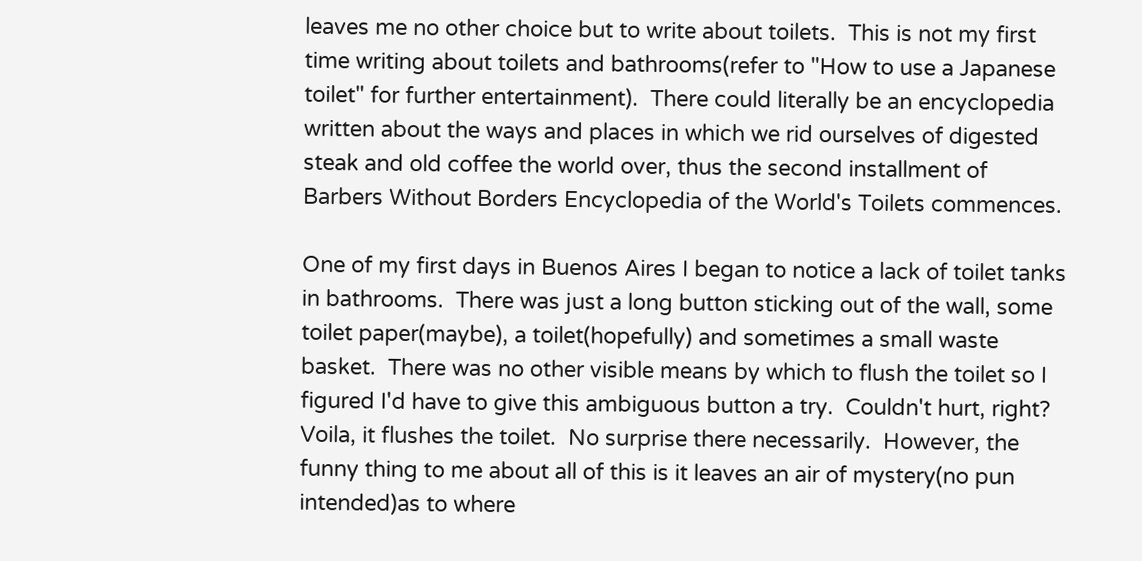leaves me no other choice but to write about toilets.  This is not my first time writing about toilets and bathrooms(refer to "How to use a Japanese toilet" for further entertainment).  There could literally be an encyclopedia written about the ways and places in which we rid ourselves of digested steak and old coffee the world over, thus the second installment of Barbers Without Borders Encyclopedia of the World's Toilets commences.

One of my first days in Buenos Aires I began to notice a lack of toilet tanks in bathrooms.  There was just a long button sticking out of the wall, some toilet paper(maybe), a toilet(hopefully) and sometimes a small waste basket.  There was no other visible means by which to flush the toilet so I figured I'd have to give this ambiguous button a try.  Couldn't hurt, right?  Voila, it flushes the toilet.  No surprise there necessarily.  However, the funny thing to me about all of this is it leaves an air of mystery(no pun intended)as to where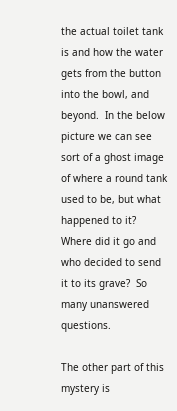the actual toilet tank is and how the water gets from the button into the bowl, and beyond.  In the below picture we can see sort of a ghost image of where a round tank used to be, but what happened to it?  Where did it go and who decided to send it to its grave?  So many unanswered questions.

The other part of this mystery is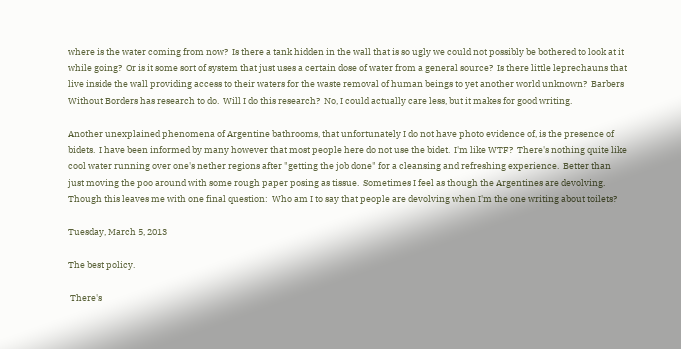where is the water coming from now?  Is there a tank hidden in the wall that is so ugly we could not possibly be bothered to look at it while going?  Or is it some sort of system that just uses a certain dose of water from a general source?  Is there little leprechauns that live inside the wall providing access to their waters for the waste removal of human beings to yet another world unknown?  Barbers Without Borders has research to do.  Will I do this research?  No, I could actually care less, but it makes for good writing.

Another unexplained phenomena of Argentine bathrooms, that unfortunately I do not have photo evidence of, is the presence of bidets.  I have been informed by many however that most people here do not use the bidet.  I'm like WTF?  There's nothing quite like cool water running over one's nether regions after "getting the job done" for a cleansing and refreshing experience.  Better than just moving the poo around with some rough paper posing as tissue.  Sometimes I feel as though the Argentines are devolving.  Though this leaves me with one final question:  Who am I to say that people are devolving when I'm the one writing about toilets?

Tuesday, March 5, 2013

The best policy.

 There's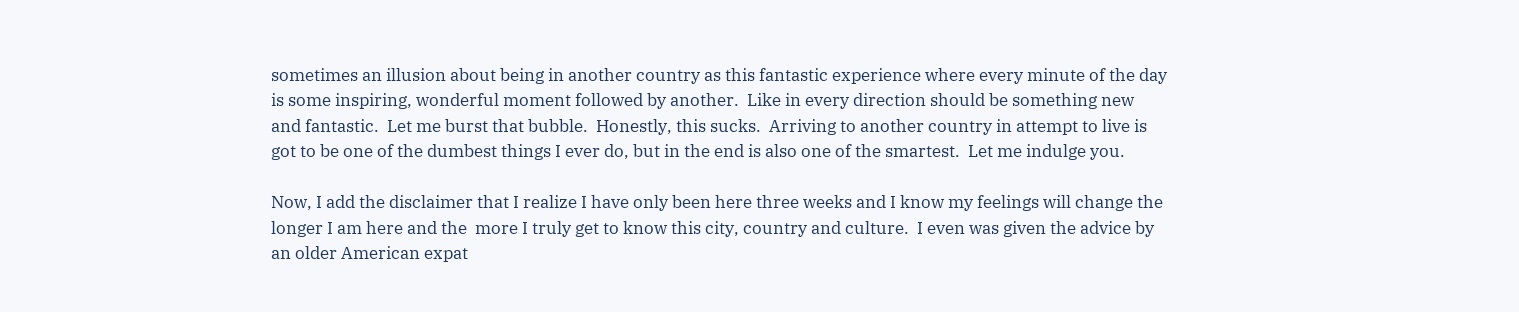sometimes an illusion about being in another country as this fantastic experience where every minute of the day is some inspiring, wonderful moment followed by another.  Like in every direction should be something new and fantastic.  Let me burst that bubble.  Honestly, this sucks.  Arriving to another country in attempt to live is got to be one of the dumbest things I ever do, but in the end is also one of the smartest.  Let me indulge you.

Now, I add the disclaimer that I realize I have only been here three weeks and I know my feelings will change the longer I am here and the  more I truly get to know this city, country and culture.  I even was given the advice by an older American expat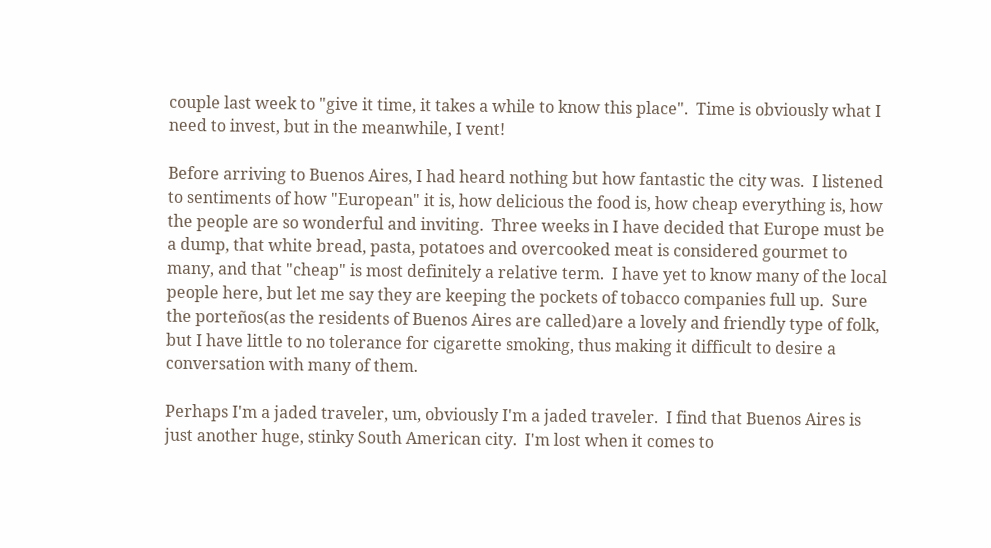couple last week to "give it time, it takes a while to know this place".  Time is obviously what I need to invest, but in the meanwhile, I vent!

Before arriving to Buenos Aires, I had heard nothing but how fantastic the city was.  I listened to sentiments of how "European" it is, how delicious the food is, how cheap everything is, how the people are so wonderful and inviting.  Three weeks in I have decided that Europe must be a dump, that white bread, pasta, potatoes and overcooked meat is considered gourmet to many, and that "cheap" is most definitely a relative term.  I have yet to know many of the local people here, but let me say they are keeping the pockets of tobacco companies full up.  Sure the porteños(as the residents of Buenos Aires are called)are a lovely and friendly type of folk, but I have little to no tolerance for cigarette smoking, thus making it difficult to desire a conversation with many of them.

Perhaps I'm a jaded traveler, um, obviously I'm a jaded traveler.  I find that Buenos Aires is just another huge, stinky South American city.  I'm lost when it comes to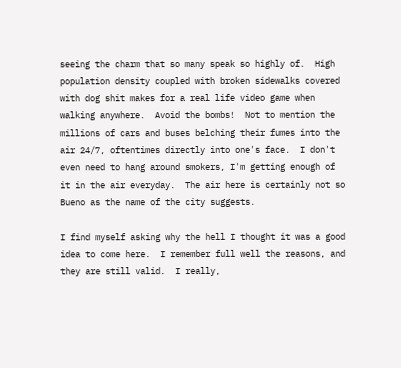seeing the charm that so many speak so highly of.  High population density coupled with broken sidewalks covered with dog shit makes for a real life video game when walking anywhere.  Avoid the bombs!  Not to mention the millions of cars and buses belching their fumes into the air 24/7, oftentimes directly into one's face.  I don't even need to hang around smokers, I'm getting enough of it in the air everyday.  The air here is certainly not so Bueno as the name of the city suggests.

I find myself asking why the hell I thought it was a good idea to come here.  I remember full well the reasons, and they are still valid.  I really,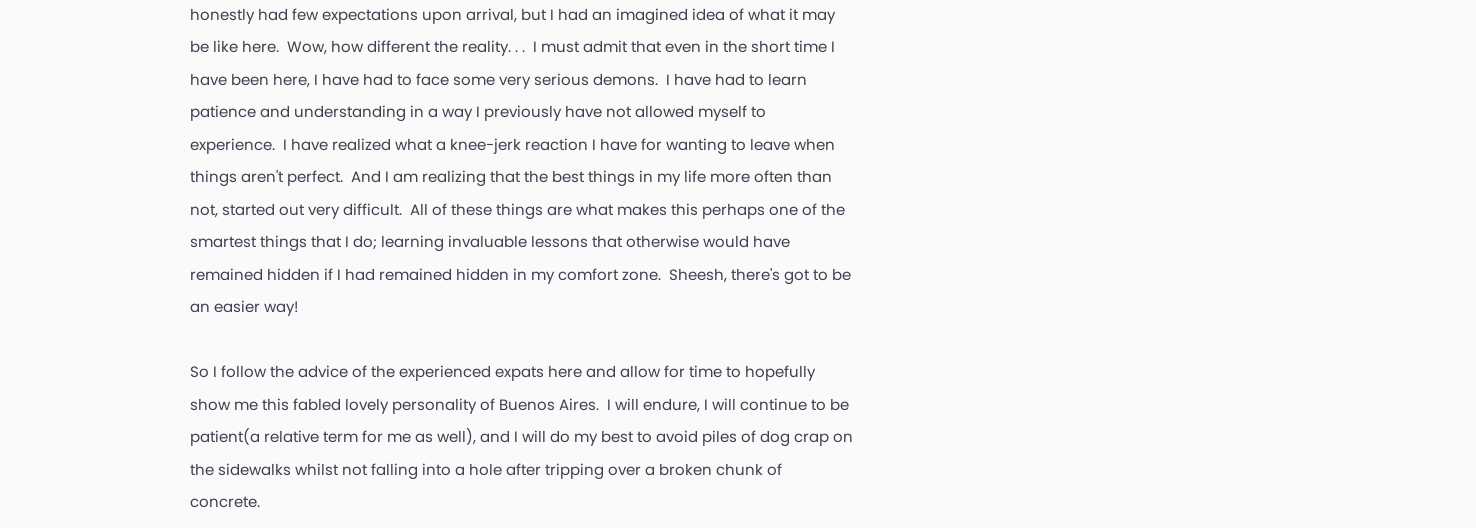honestly had few expectations upon arrival, but I had an imagined idea of what it may be like here.  Wow, how different the reality. . .  I must admit that even in the short time I have been here, I have had to face some very serious demons.  I have had to learn patience and understanding in a way I previously have not allowed myself to experience.  I have realized what a knee-jerk reaction I have for wanting to leave when things aren't perfect.  And I am realizing that the best things in my life more often than not, started out very difficult.  All of these things are what makes this perhaps one of the smartest things that I do; learning invaluable lessons that otherwise would have remained hidden if I had remained hidden in my comfort zone.  Sheesh, there's got to be an easier way!

So I follow the advice of the experienced expats here and allow for time to hopefully show me this fabled lovely personality of Buenos Aires.  I will endure, I will continue to be patient(a relative term for me as well), and I will do my best to avoid piles of dog crap on the sidewalks whilst not falling into a hole after tripping over a broken chunk of concrete.